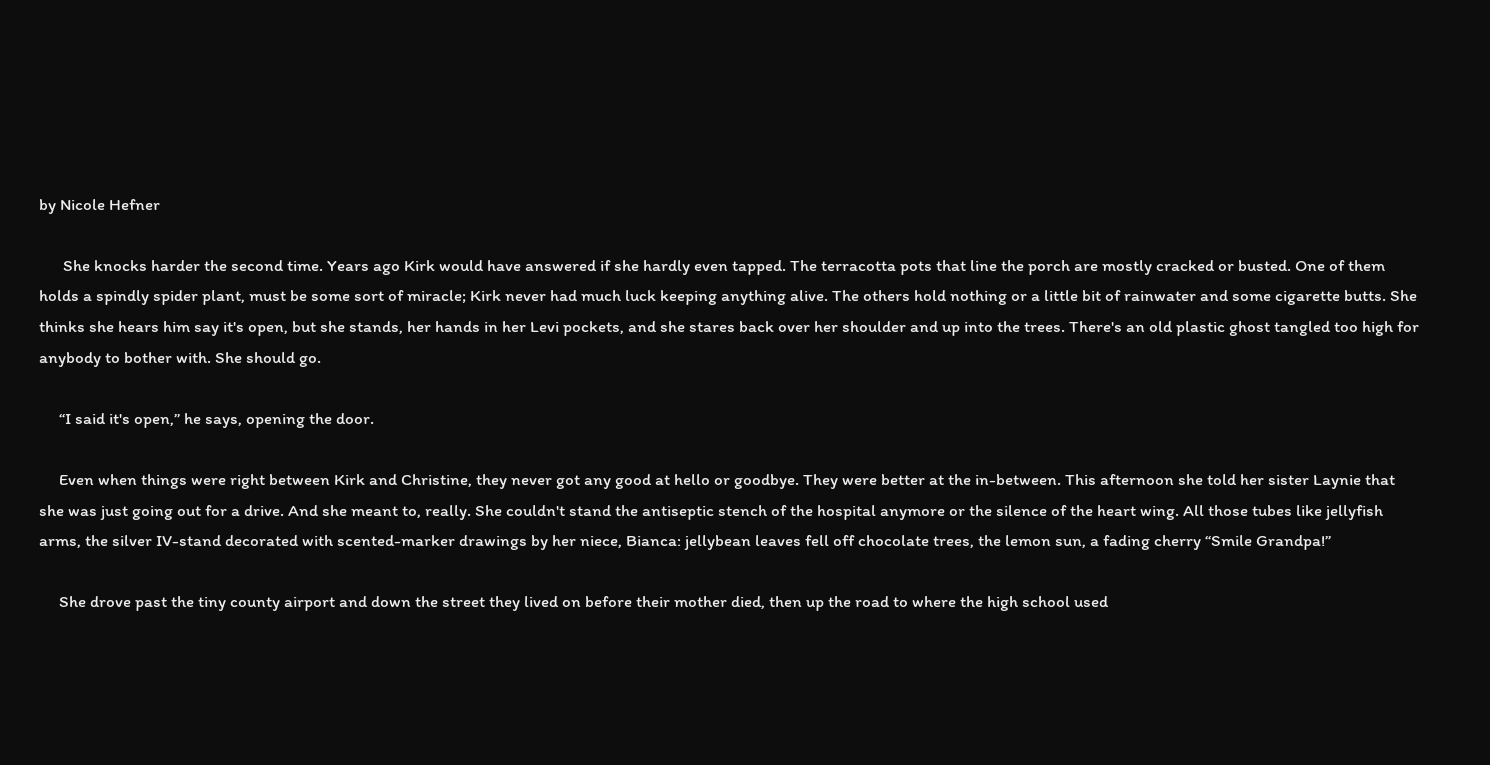by Nicole Hefner

      She knocks harder the second time. Years ago Kirk would have answered if she hardly even tapped. The terracotta pots that line the porch are mostly cracked or busted. One of them holds a spindly spider plant, must be some sort of miracle; Kirk never had much luck keeping anything alive. The others hold nothing or a little bit of rainwater and some cigarette butts. She thinks she hears him say it's open, but she stands, her hands in her Levi pockets, and she stares back over her shoulder and up into the trees. There's an old plastic ghost tangled too high for anybody to bother with. She should go.

     “I said it's open,” he says, opening the door.

     Even when things were right between Kirk and Christine, they never got any good at hello or goodbye. They were better at the in-between. This afternoon she told her sister Laynie that she was just going out for a drive. And she meant to, really. She couldn't stand the antiseptic stench of the hospital anymore or the silence of the heart wing. All those tubes like jellyfish arms, the silver IV-stand decorated with scented-marker drawings by her niece, Bianca: jellybean leaves fell off chocolate trees, the lemon sun, a fading cherry “Smile Grandpa!”

     She drove past the tiny county airport and down the street they lived on before their mother died, then up the road to where the high school used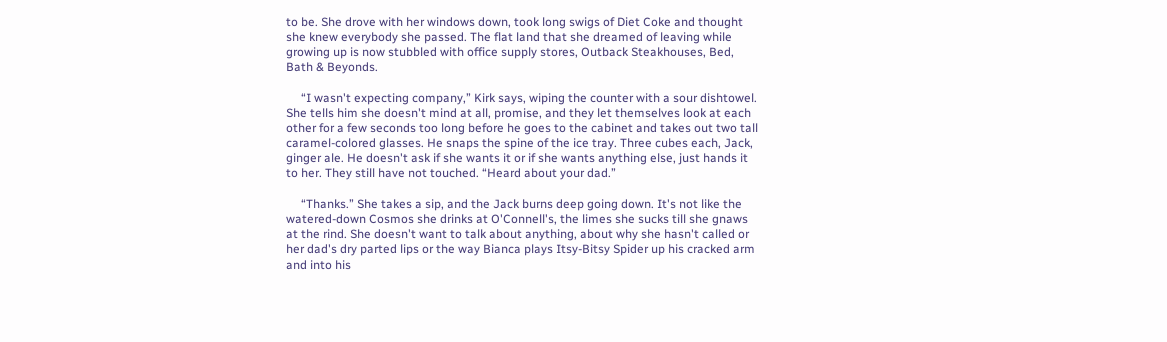to be. She drove with her windows down, took long swigs of Diet Coke and thought she knew everybody she passed. The flat land that she dreamed of leaving while growing up is now stubbled with office supply stores, Outback Steakhouses, Bed, Bath & Beyonds.

     “I wasn't expecting company,” Kirk says, wiping the counter with a sour dishtowel. She tells him she doesn't mind at all, promise, and they let themselves look at each other for a few seconds too long before he goes to the cabinet and takes out two tall caramel-colored glasses. He snaps the spine of the ice tray. Three cubes each, Jack, ginger ale. He doesn't ask if she wants it or if she wants anything else, just hands it to her. They still have not touched. “Heard about your dad.”

     “Thanks.” She takes a sip, and the Jack burns deep going down. It's not like the watered-down Cosmos she drinks at O'Connell's, the limes she sucks till she gnaws at the rind. She doesn't want to talk about anything, about why she hasn't called or her dad's dry parted lips or the way Bianca plays Itsy-Bitsy Spider up his cracked arm and into his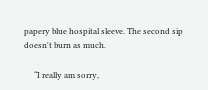papery blue hospital sleeve. The second sip doesn't burn as much.

     “I really am sorry,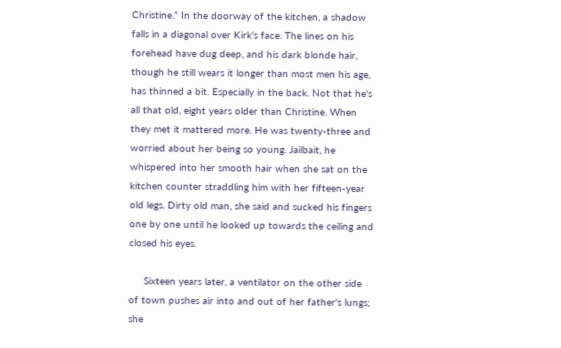Christine.” In the doorway of the kitchen, a shadow falls in a diagonal over Kirk's face. The lines on his forehead have dug deep, and his dark blonde hair, though he still wears it longer than most men his age, has thinned a bit. Especially in the back. Not that he's all that old, eight years older than Christine. When they met it mattered more. He was twenty-three and worried about her being so young. Jailbait, he whispered into her smooth hair when she sat on the kitchen counter straddling him with her fifteen-year old legs. Dirty old man, she said and sucked his fingers one by one until he looked up towards the ceiling and closed his eyes.

     Sixteen years later, a ventilator on the other side of town pushes air into and out of her father's lungs; she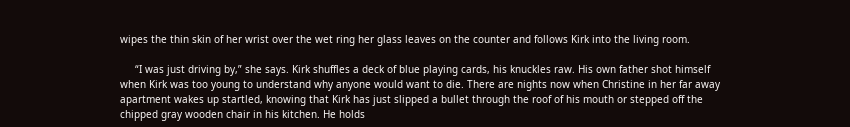wipes the thin skin of her wrist over the wet ring her glass leaves on the counter and follows Kirk into the living room.

     “I was just driving by,” she says. Kirk shuffles a deck of blue playing cards, his knuckles raw. His own father shot himself when Kirk was too young to understand why anyone would want to die. There are nights now when Christine in her far away apartment wakes up startled, knowing that Kirk has just slipped a bullet through the roof of his mouth or stepped off the chipped gray wooden chair in his kitchen. He holds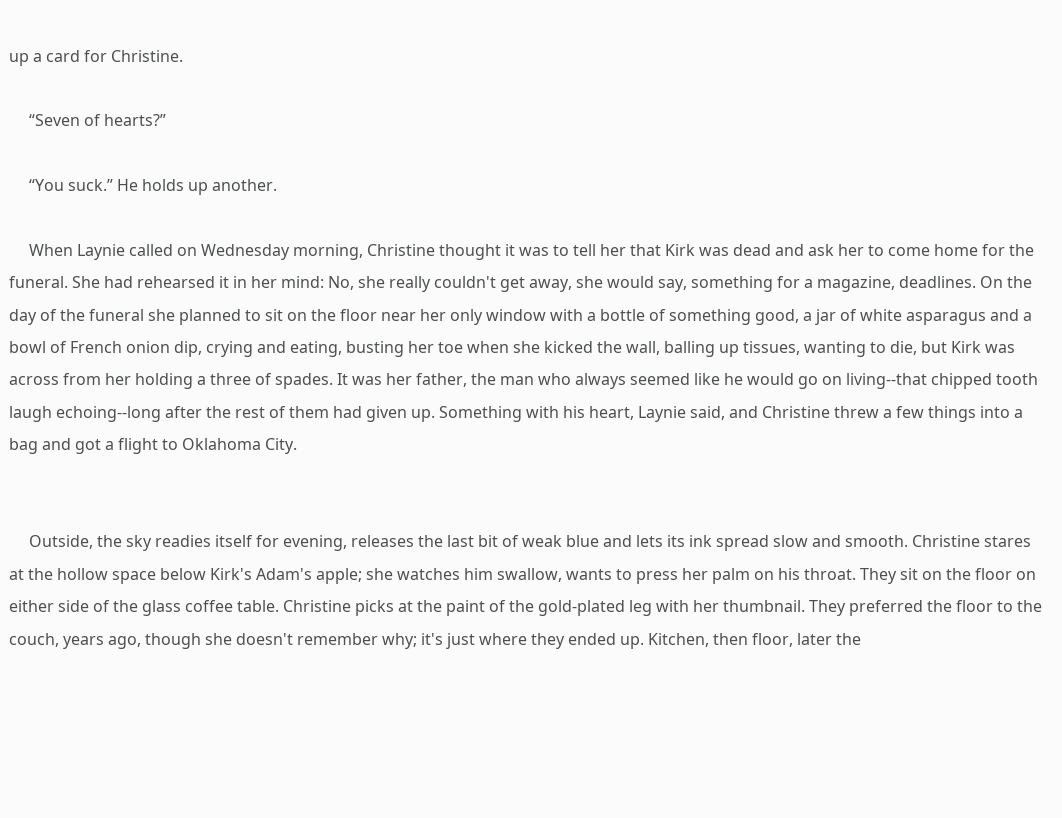up a card for Christine.

     “Seven of hearts?”

     “You suck.” He holds up another.

     When Laynie called on Wednesday morning, Christine thought it was to tell her that Kirk was dead and ask her to come home for the funeral. She had rehearsed it in her mind: No, she really couldn't get away, she would say, something for a magazine, deadlines. On the day of the funeral she planned to sit on the floor near her only window with a bottle of something good, a jar of white asparagus and a bowl of French onion dip, crying and eating, busting her toe when she kicked the wall, balling up tissues, wanting to die, but Kirk was across from her holding a three of spades. It was her father, the man who always seemed like he would go on living--that chipped tooth laugh echoing--long after the rest of them had given up. Something with his heart, Laynie said, and Christine threw a few things into a bag and got a flight to Oklahoma City.


     Outside, the sky readies itself for evening, releases the last bit of weak blue and lets its ink spread slow and smooth. Christine stares at the hollow space below Kirk's Adam's apple; she watches him swallow, wants to press her palm on his throat. They sit on the floor on either side of the glass coffee table. Christine picks at the paint of the gold-plated leg with her thumbnail. They preferred the floor to the couch, years ago, though she doesn't remember why; it's just where they ended up. Kitchen, then floor, later the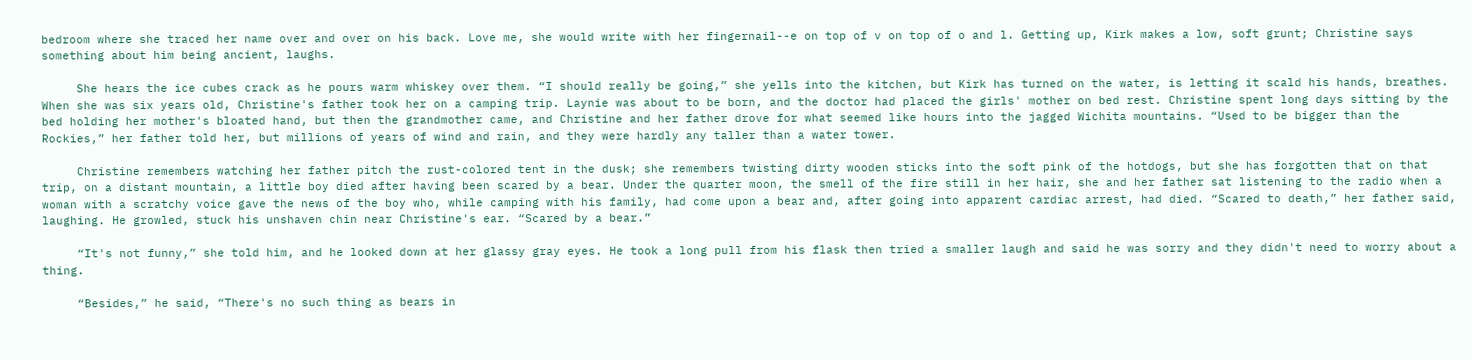bedroom where she traced her name over and over on his back. Love me, she would write with her fingernail--e on top of v on top of o and l. Getting up, Kirk makes a low, soft grunt; Christine says something about him being ancient, laughs.

     She hears the ice cubes crack as he pours warm whiskey over them. “I should really be going,” she yells into the kitchen, but Kirk has turned on the water, is letting it scald his hands, breathes. When she was six years old, Christine's father took her on a camping trip. Laynie was about to be born, and the doctor had placed the girls' mother on bed rest. Christine spent long days sitting by the bed holding her mother's bloated hand, but then the grandmother came, and Christine and her father drove for what seemed like hours into the jagged Wichita mountains. “Used to be bigger than the Rockies,” her father told her, but millions of years of wind and rain, and they were hardly any taller than a water tower.

     Christine remembers watching her father pitch the rust-colored tent in the dusk; she remembers twisting dirty wooden sticks into the soft pink of the hotdogs, but she has forgotten that on that trip, on a distant mountain, a little boy died after having been scared by a bear. Under the quarter moon, the smell of the fire still in her hair, she and her father sat listening to the radio when a woman with a scratchy voice gave the news of the boy who, while camping with his family, had come upon a bear and, after going into apparent cardiac arrest, had died. “Scared to death,” her father said, laughing. He growled, stuck his unshaven chin near Christine's ear. “Scared by a bear.”

     “It's not funny,” she told him, and he looked down at her glassy gray eyes. He took a long pull from his flask then tried a smaller laugh and said he was sorry and they didn't need to worry about a thing.

     “Besides,” he said, “There's no such thing as bears in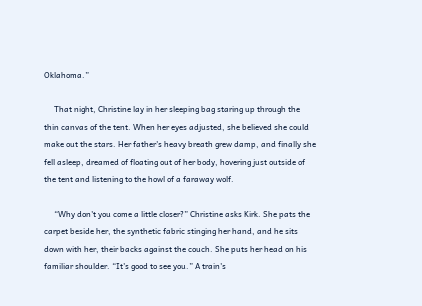Oklahoma.”

     That night, Christine lay in her sleeping bag staring up through the thin canvas of the tent. When her eyes adjusted, she believed she could make out the stars. Her father's heavy breath grew damp, and finally she fell asleep, dreamed of floating out of her body, hovering just outside of the tent and listening to the howl of a faraway wolf.

     “Why don't you come a little closer?” Christine asks Kirk. She pats the carpet beside her, the synthetic fabric stinging her hand, and he sits down with her, their backs against the couch. She puts her head on his familiar shoulder. “It's good to see you.” A train's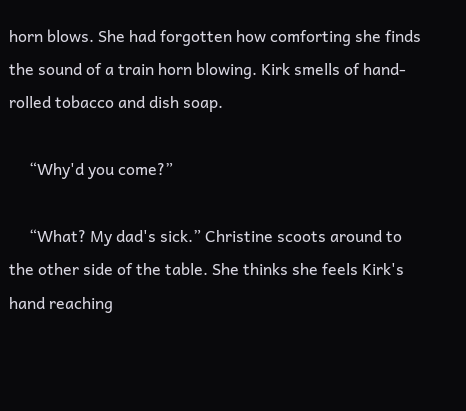horn blows. She had forgotten how comforting she finds the sound of a train horn blowing. Kirk smells of hand-rolled tobacco and dish soap.

     “Why'd you come?”

     “What? My dad's sick.” Christine scoots around to the other side of the table. She thinks she feels Kirk's hand reaching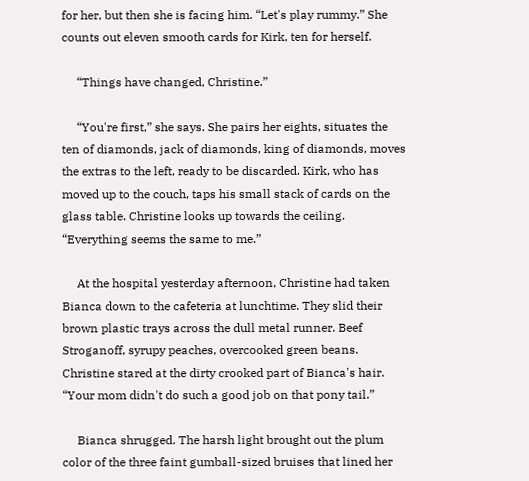for her, but then she is facing him. “Let's play rummy.” She counts out eleven smooth cards for Kirk, ten for herself.

     “Things have changed, Christine.”

     “You're first,” she says. She pairs her eights, situates the ten of diamonds, jack of diamonds, king of diamonds, moves the extras to the left, ready to be discarded. Kirk, who has moved up to the couch, taps his small stack of cards on the glass table. Christine looks up towards the ceiling. “Everything seems the same to me.”

     At the hospital yesterday afternoon, Christine had taken Bianca down to the cafeteria at lunchtime. They slid their brown plastic trays across the dull metal runner. Beef Stroganoff, syrupy peaches, overcooked green beans. Christine stared at the dirty crooked part of Bianca's hair. “Your mom didn't do such a good job on that pony tail.”

     Bianca shrugged. The harsh light brought out the plum color of the three faint gumball-sized bruises that lined her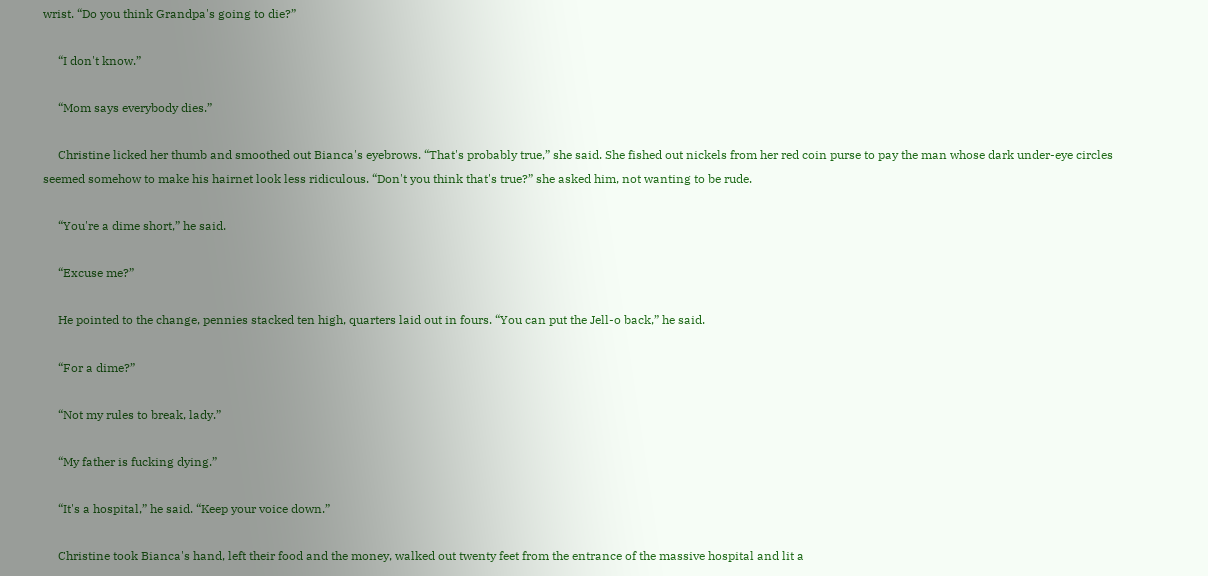wrist. “Do you think Grandpa's going to die?”

     “I don't know.”

     “Mom says everybody dies.”

     Christine licked her thumb and smoothed out Bianca's eyebrows. “That's probably true,” she said. She fished out nickels from her red coin purse to pay the man whose dark under-eye circles seemed somehow to make his hairnet look less ridiculous. “Don't you think that's true?” she asked him, not wanting to be rude.

     “You're a dime short,” he said.

     “Excuse me?”

     He pointed to the change, pennies stacked ten high, quarters laid out in fours. “You can put the Jell-o back,” he said.

     “For a dime?”

     “Not my rules to break, lady.”

     “My father is fucking dying.”

     “It's a hospital,” he said. “Keep your voice down.”

     Christine took Bianca's hand, left their food and the money, walked out twenty feet from the entrance of the massive hospital and lit a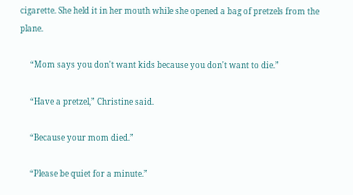cigarette. She held it in her mouth while she opened a bag of pretzels from the plane.

     “Mom says you don't want kids because you don't want to die.”

     “Have a pretzel,” Christine said.

     “Because your mom died.”

     “Please be quiet for a minute.”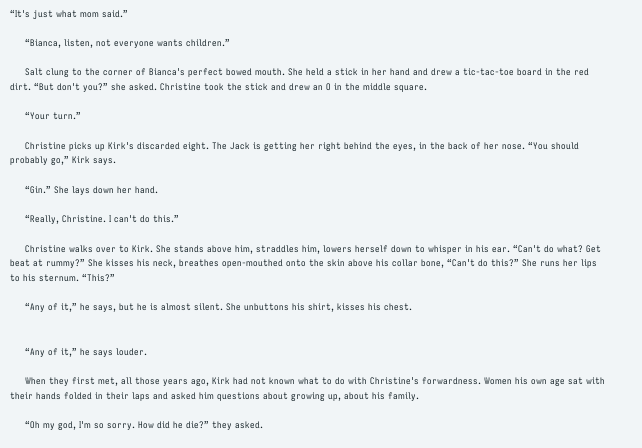“It's just what mom said.”

     “Bianca, listen, not everyone wants children.”

     Salt clung to the corner of Bianca's perfect bowed mouth. She held a stick in her hand and drew a tic-tac-toe board in the red dirt. “But don't you?” she asked. Christine took the stick and drew an O in the middle square.

     “Your turn.”

     Christine picks up Kirk's discarded eight. The Jack is getting her right behind the eyes, in the back of her nose. “You should probably go,” Kirk says.

     “Gin.” She lays down her hand.

     “Really, Christine. I can't do this.”

     Christine walks over to Kirk. She stands above him, straddles him, lowers herself down to whisper in his ear. “Can't do what? Get beat at rummy?” She kisses his neck, breathes open-mouthed onto the skin above his collar bone, “Can't do this?” She runs her lips to his sternum. “This?”

     “Any of it,” he says, but he is almost silent. She unbuttons his shirt, kisses his chest.


     “Any of it,” he says louder.

     When they first met, all those years ago, Kirk had not known what to do with Christine's forwardness. Women his own age sat with their hands folded in their laps and asked him questions about growing up, about his family.

     “Oh my god, I'm so sorry. How did he die?” they asked.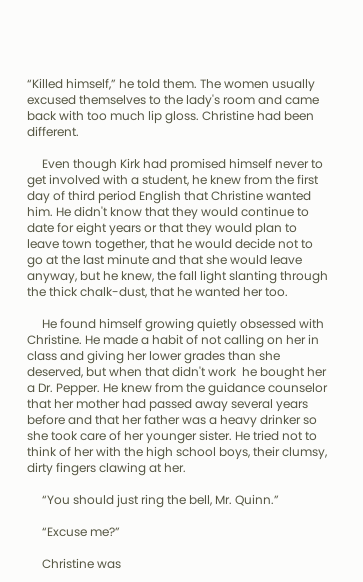“Killed himself,” he told them. The women usually excused themselves to the lady's room and came back with too much lip gloss. Christine had been different.

     Even though Kirk had promised himself never to get involved with a student, he knew from the first day of third period English that Christine wanted him. He didn't know that they would continue to date for eight years or that they would plan to leave town together, that he would decide not to go at the last minute and that she would leave anyway, but he knew, the fall light slanting through the thick chalk-dust, that he wanted her too.

     He found himself growing quietly obsessed with Christine. He made a habit of not calling on her in class and giving her lower grades than she deserved, but when that didn't work  he bought her a Dr. Pepper. He knew from the guidance counselor that her mother had passed away several years before and that her father was a heavy drinker so she took care of her younger sister. He tried not to think of her with the high school boys, their clumsy, dirty fingers clawing at her.

     “You should just ring the bell, Mr. Quinn.”

     “Excuse me?”

     Christine was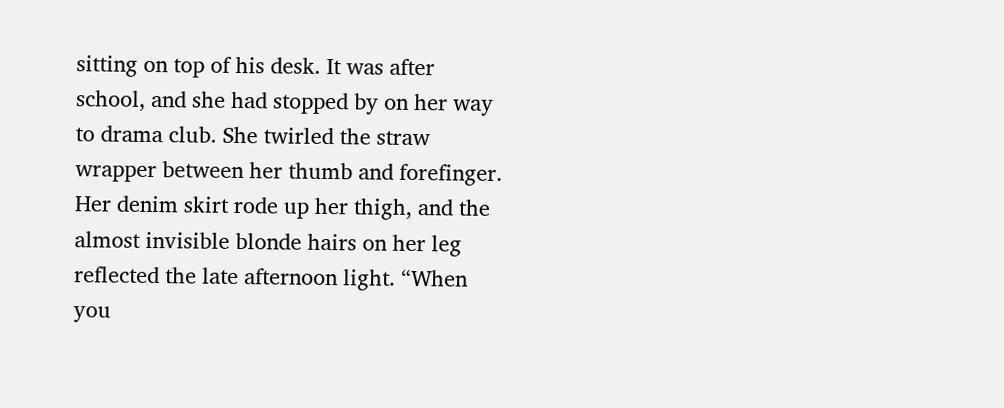sitting on top of his desk. It was after school, and she had stopped by on her way to drama club. She twirled the straw wrapper between her thumb and forefinger. Her denim skirt rode up her thigh, and the almost invisible blonde hairs on her leg reflected the late afternoon light. “When you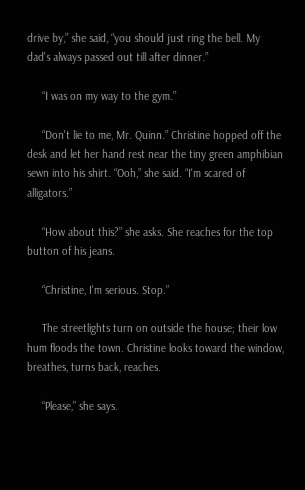drive by,” she said, “you should just ring the bell. My dad's always passed out till after dinner.”

     “I was on my way to the gym.”

     “Don't lie to me, Mr. Quinn.” Christine hopped off the desk and let her hand rest near the tiny green amphibian sewn into his shirt. “Ooh,” she said. “I'm scared of alligators.”

     “How about this?” she asks. She reaches for the top button of his jeans.

     “Christine, I'm serious. Stop.”

     The streetlights turn on outside the house; their low hum floods the town. Christine looks toward the window, breathes, turns back, reaches.

     “Please,” she says.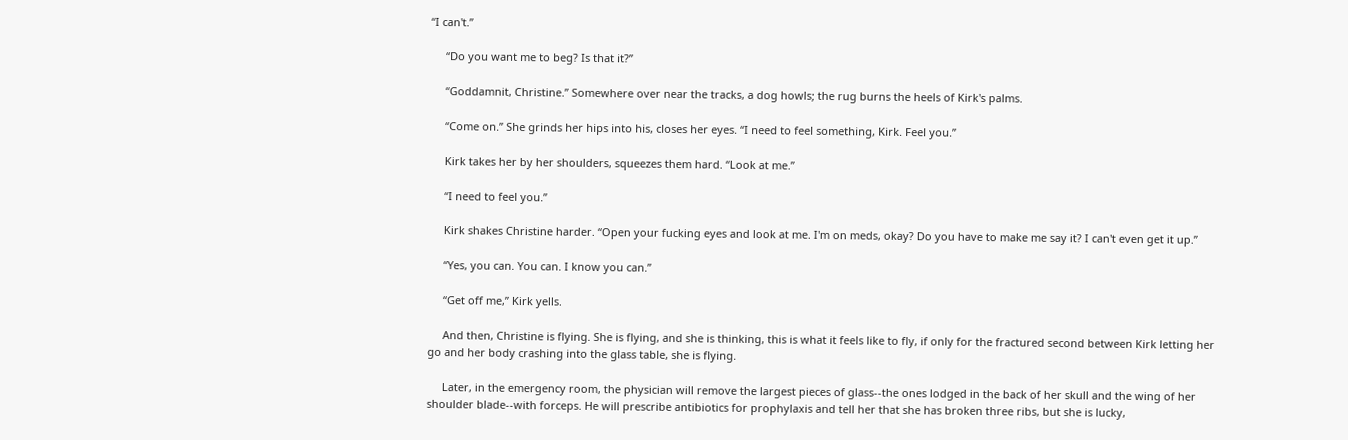“I can't.”

     “Do you want me to beg? Is that it?”

     “Goddamnit, Christine.” Somewhere over near the tracks, a dog howls; the rug burns the heels of Kirk's palms.

     “Come on.” She grinds her hips into his, closes her eyes. “I need to feel something, Kirk. Feel you.”

     Kirk takes her by her shoulders, squeezes them hard. “Look at me.”

     “I need to feel you.”

     Kirk shakes Christine harder. “Open your fucking eyes and look at me. I'm on meds, okay? Do you have to make me say it? I can't even get it up.”

     “Yes, you can. You can. I know you can.”

     “Get off me,” Kirk yells.

     And then, Christine is flying. She is flying, and she is thinking, this is what it feels like to fly, if only for the fractured second between Kirk letting her go and her body crashing into the glass table, she is flying.

     Later, in the emergency room, the physician will remove the largest pieces of glass--the ones lodged in the back of her skull and the wing of her shoulder blade--with forceps. He will prescribe antibiotics for prophylaxis and tell her that she has broken three ribs, but she is lucky,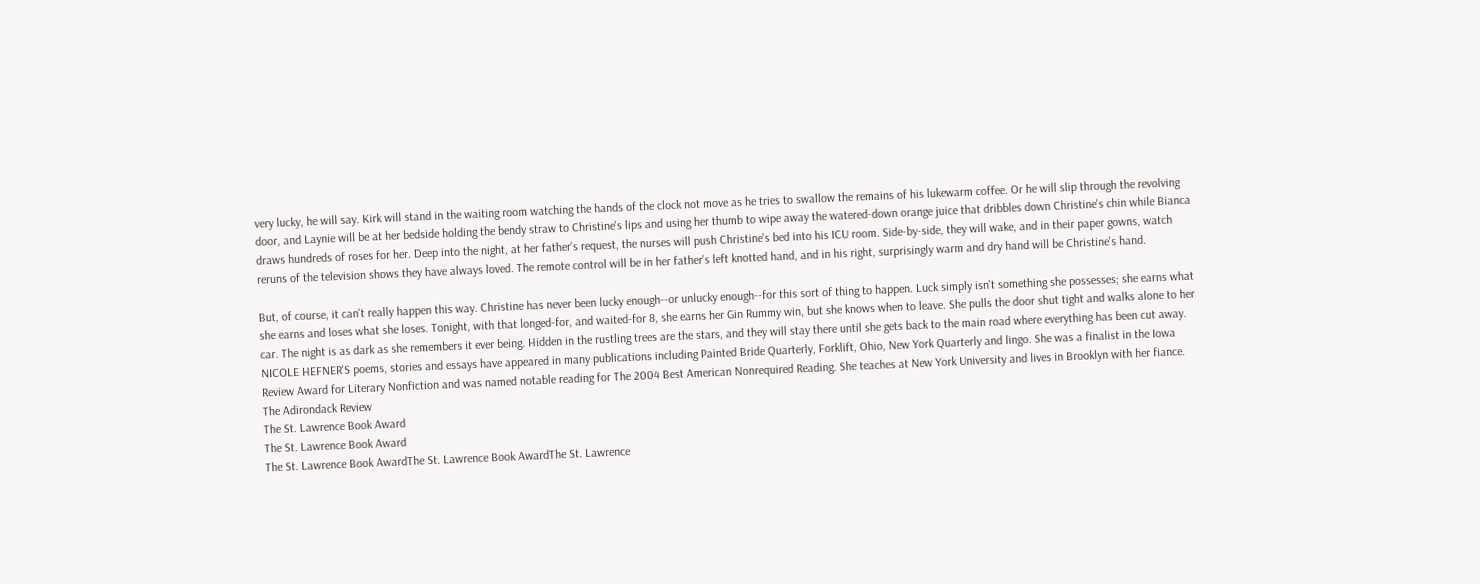very lucky, he will say. Kirk will stand in the waiting room watching the hands of the clock not move as he tries to swallow the remains of his lukewarm coffee. Or he will slip through the revolving door, and Laynie will be at her bedside holding the bendy straw to Christine's lips and using her thumb to wipe away the watered-down orange juice that dribbles down Christine's chin while Bianca draws hundreds of roses for her. Deep into the night, at her father's request, the nurses will push Christine's bed into his ICU room. Side-by-side, they will wake, and in their paper gowns, watch reruns of the television shows they have always loved. The remote control will be in her father's left knotted hand, and in his right, surprisingly warm and dry hand will be Christine's hand.

But, of course, it can't really happen this way. Christine has never been lucky enough--or unlucky enough--for this sort of thing to happen. Luck simply isn't something she possesses; she earns what she earns and loses what she loses. Tonight, with that longed-for, and waited-for 8, she earns her Gin Rummy win, but she knows when to leave. She pulls the door shut tight and walks alone to her car. The night is as dark as she remembers it ever being. Hidden in the rustling trees are the stars, and they will stay there until she gets back to the main road where everything has been cut away.
NICOLE HEFNER'S poems, stories and essays have appeared in many publications including Painted Bride Quarterly, Forklift, Ohio, New York Quarterly and lingo. She was a finalist in the Iowa Review Award for Literary Nonfiction and was named notable reading for The 2004 Best American Nonrequired Reading. She teaches at New York University and lives in Brooklyn with her fiance.
The Adirondack Review
The St. Lawrence Book Award
The St. Lawrence Book Award
The St. Lawrence Book AwardThe St. Lawrence Book AwardThe St. Lawrence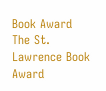Book Award
The St. Lawrence Book Award